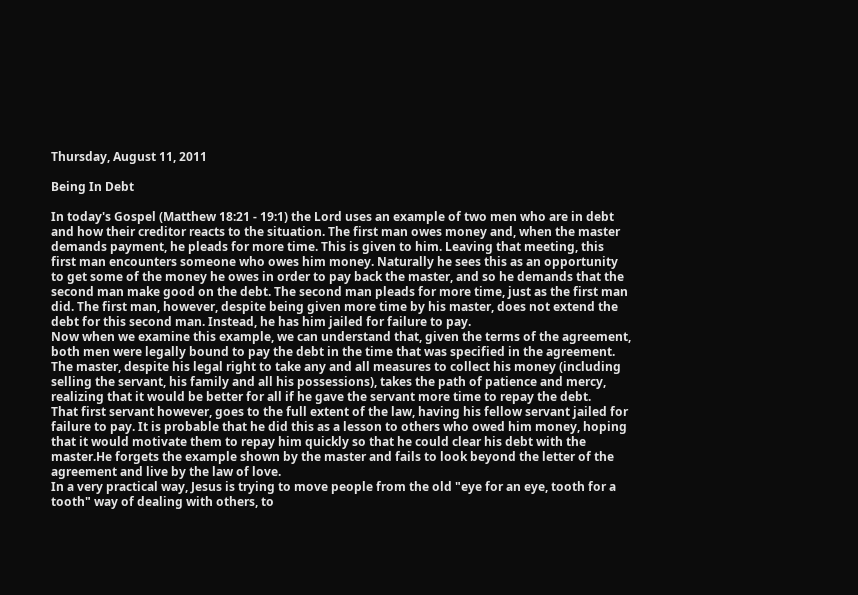Thursday, August 11, 2011

Being In Debt

In today's Gospel (Matthew 18:21 - 19:1) the Lord uses an example of two men who are in debt and how their creditor reacts to the situation. The first man owes money and, when the master demands payment, he pleads for more time. This is given to him. Leaving that meeting, this first man encounters someone who owes him money. Naturally he sees this as an opportunity to get some of the money he owes in order to pay back the master, and so he demands that the second man make good on the debt. The second man pleads for more time, just as the first man did. The first man, however, despite being given more time by his master, does not extend the debt for this second man. Instead, he has him jailed for failure to pay.
Now when we examine this example, we can understand that, given the terms of the agreement, both men were legally bound to pay the debt in the time that was specified in the agreement. The master, despite his legal right to take any and all measures to collect his money (including selling the servant, his family and all his possessions), takes the path of patience and mercy, realizing that it would be better for all if he gave the servant more time to repay the debt.
That first servant however, goes to the full extent of the law, having his fellow servant jailed for failure to pay. It is probable that he did this as a lesson to others who owed him money, hoping that it would motivate them to repay him quickly so that he could clear his debt with the master.He forgets the example shown by the master and fails to look beyond the letter of the agreement and live by the law of love.
In a very practical way, Jesus is trying to move people from the old "eye for an eye, tooth for a tooth" way of dealing with others, to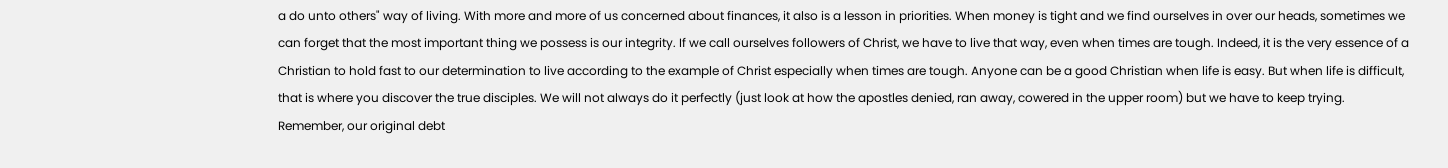a do unto others" way of living. With more and more of us concerned about finances, it also is a lesson in priorities. When money is tight and we find ourselves in over our heads, sometimes we can forget that the most important thing we possess is our integrity. If we call ourselves followers of Christ, we have to live that way, even when times are tough. Indeed, it is the very essence of a Christian to hold fast to our determination to live according to the example of Christ especially when times are tough. Anyone can be a good Christian when life is easy. But when life is difficult, that is where you discover the true disciples. We will not always do it perfectly (just look at how the apostles denied, ran away, cowered in the upper room) but we have to keep trying. Remember, our original debt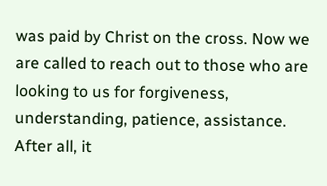was paid by Christ on the cross. Now we are called to reach out to those who are looking to us for forgiveness, understanding, patience, assistance. After all, it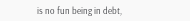is no fun being in debt,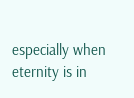especially when eternity is in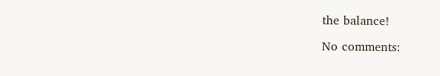the balance!

No comments: